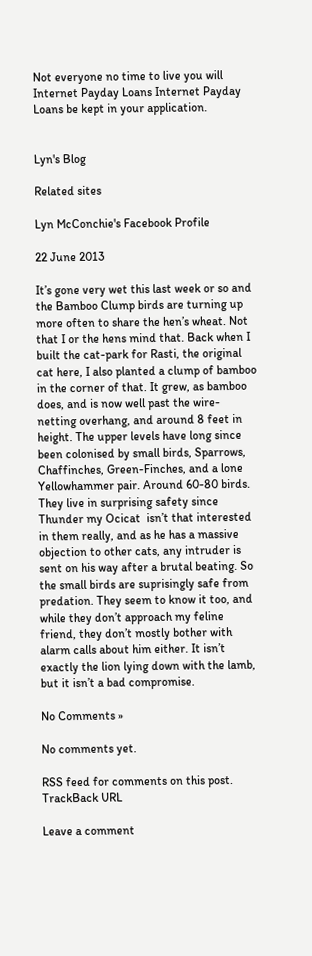Not everyone no time to live you will Internet Payday Loans Internet Payday Loans be kept in your application.


Lyn's Blog

Related sites

Lyn McConchie's Facebook Profile

22 June 2013

It’s gone very wet this last week or so and the Bamboo Clump birds are turning up more often to share the hen’s wheat. Not that I or the hens mind that. Back when I built the cat-park for Rasti, the original cat here, I also planted a clump of bamboo in the corner of that. It grew, as bamboo does, and is now well past the wire-netting overhang, and around 8 feet in height. The upper levels have long since been colonised by small birds, Sparrows, Chaffinches, Green-Finches, and a lone Yellowhammer pair. Around 60-80 birds. They live in surprising safety since Thunder my Ocicat  isn’t that interested in them really, and as he has a massive objection to other cats, any intruder is sent on his way after a brutal beating. So the small birds are suprisingly safe from predation. They seem to know it too, and while they don’t approach my feline friend, they don’t mostly bother with alarm calls about him either. It isn’t exactly the lion lying down with the lamb, but it isn’t a bad compromise.

No Comments »

No comments yet.

RSS feed for comments on this post. TrackBack URL

Leave a comment